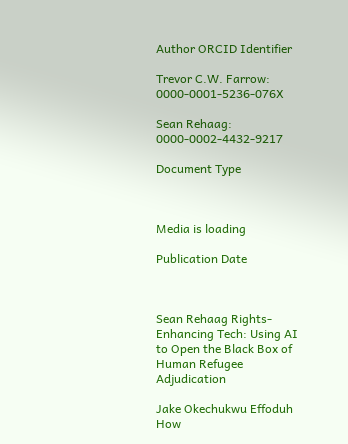Author ORCID Identifier

Trevor C.W. Farrow: 0000-0001-5236-076X

Sean Rehaag: 0000-0002-4432-9217

Document Type



Media is loading

Publication Date



Sean Rehaag Rights-Enhancing Tech: Using AI to Open the Black Box of Human Refugee Adjudication

Jake Okechukwu Effoduh How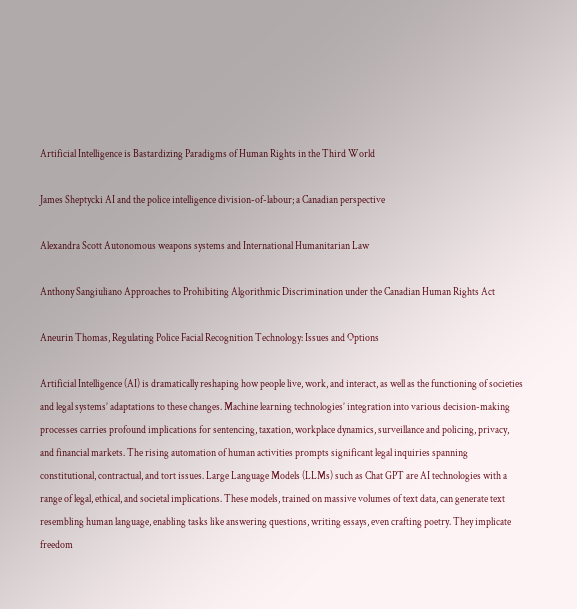Artificial Intelligence is Bastardizing Paradigms of Human Rights in the Third World

James Sheptycki AI and the police intelligence division-of-labour; a Canadian perspective

Alexandra Scott Autonomous weapons systems and International Humanitarian Law

Anthony Sangiuliano Approaches to Prohibiting Algorithmic Discrimination under the Canadian Human Rights Act

Aneurin Thomas, Regulating Police Facial Recognition Technology: Issues and Options

Artificial Intelligence (AI) is dramatically reshaping how people live, work, and interact, as well as the functioning of societies and legal systems’ adaptations to these changes. Machine learning technologies’ integration into various decision-making processes carries profound implications for sentencing, taxation, workplace dynamics, surveillance and policing, privacy, and financial markets. The rising automation of human activities prompts significant legal inquiries spanning constitutional, contractual, and tort issues. Large Language Models (LLMs) such as Chat GPT are AI technologies with a range of legal, ethical, and societal implications. These models, trained on massive volumes of text data, can generate text resembling human language, enabling tasks like answering questions, writing essays, even crafting poetry. They implicate freedom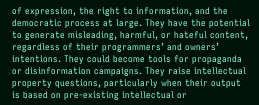of expression, the right to information, and the democratic process at large. They have the potential to generate misleading, harmful, or hateful content, regardless of their programmers’ and owners’ intentions. They could become tools for propaganda or disinformation campaigns. They raise intellectual property questions, particularly when their output is based on pre-existing intellectual or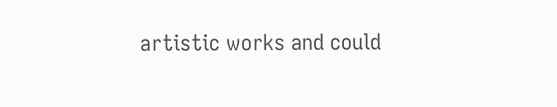artistic works and could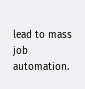lead to mass job automation.